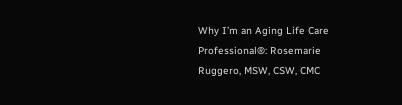Why I’m an Aging Life Care Professional®: Rosemarie Ruggero, MSW, CSW, CMC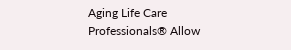Aging Life Care Professionals® Allow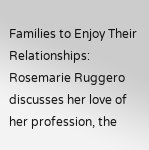Families to Enjoy Their Relationships:  Rosemarie Ruggero discusses her love of her profession, the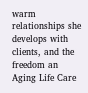warm relationships she develops with clients, and the freedom an Aging Life Care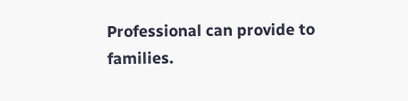Professional can provide to families.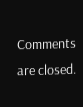Comments are closed.